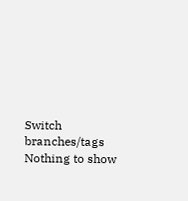Switch branches/tags
Nothing to show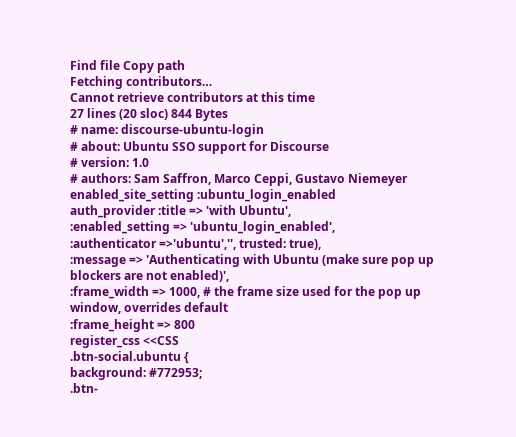Find file Copy path
Fetching contributors…
Cannot retrieve contributors at this time
27 lines (20 sloc) 844 Bytes
# name: discourse-ubuntu-login
# about: Ubuntu SSO support for Discourse
# version: 1.0
# authors: Sam Saffron, Marco Ceppi, Gustavo Niemeyer
enabled_site_setting :ubuntu_login_enabled
auth_provider :title => 'with Ubuntu',
:enabled_setting => 'ubuntu_login_enabled',
:authenticator =>'ubuntu','', trusted: true),
:message => 'Authenticating with Ubuntu (make sure pop up blockers are not enabled)',
:frame_width => 1000, # the frame size used for the pop up window, overrides default
:frame_height => 800
register_css <<CSS
.btn-social.ubuntu {
background: #772953;
.btn-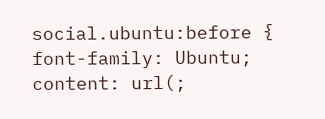social.ubuntu:before {
font-family: Ubuntu;
content: url(;